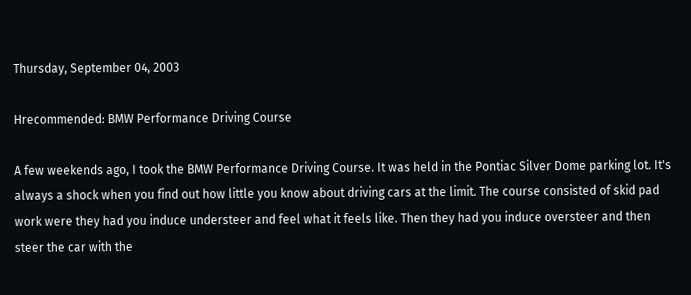Thursday, September 04, 2003

Hrecommended: BMW Performance Driving Course

A few weekends ago, I took the BMW Performance Driving Course. It was held in the Pontiac Silver Dome parking lot. It's always a shock when you find out how little you know about driving cars at the limit. The course consisted of skid pad work were they had you induce understeer and feel what it feels like. Then they had you induce oversteer and then steer the car with the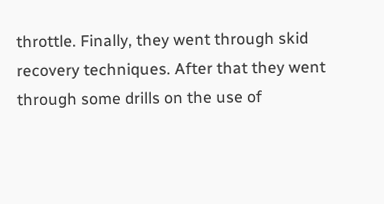throttle. Finally, they went through skid recovery techniques. After that they went through some drills on the use of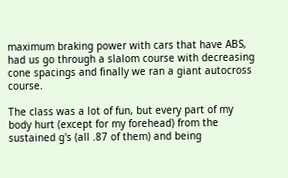maximum braking power with cars that have ABS, had us go through a slalom course with decreasing cone spacings and finally we ran a giant autocross course.

The class was a lot of fun, but every part of my body hurt (except for my forehead) from the sustained g's (all .87 of them) and being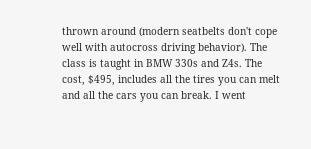thrown around (modern seatbelts don't cope well with autocross driving behavior). The class is taught in BMW 330s and Z4s. The cost, $495, includes all the tires you can melt and all the cars you can break. I went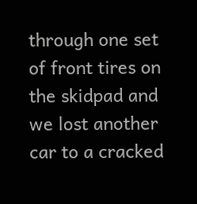through one set of front tires on the skidpad and we lost another car to a cracked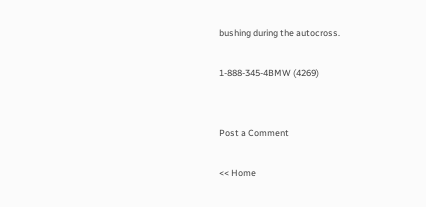bushing during the autocross.

1-888-345-4BMW (4269)


Post a Comment

<< Home